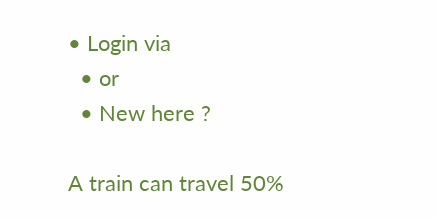• Login via
  • or
  • New here ?

A train can travel 50%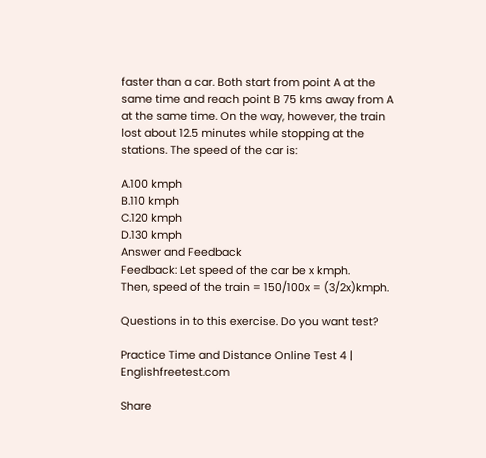faster than a car. Both start from point A at the same time and reach point B 75 kms away from A at the same time. On the way, however, the train lost about 12.5 minutes while stopping at the stations. The speed of the car is:

A.100 kmph
B.110 kmph
C.120 kmph
D.130 kmph
Answer and Feedback
Feedback: Let speed of the car be x kmph.
Then, speed of the train = 150/100x = (3/2x)kmph.

Questions in to this exercise. Do you want test?

Practice Time and Distance Online Test 4 | Englishfreetest.com

Share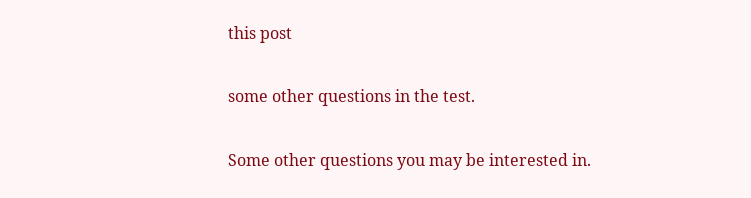this post

some other questions in the test.

Some other questions you may be interested in.